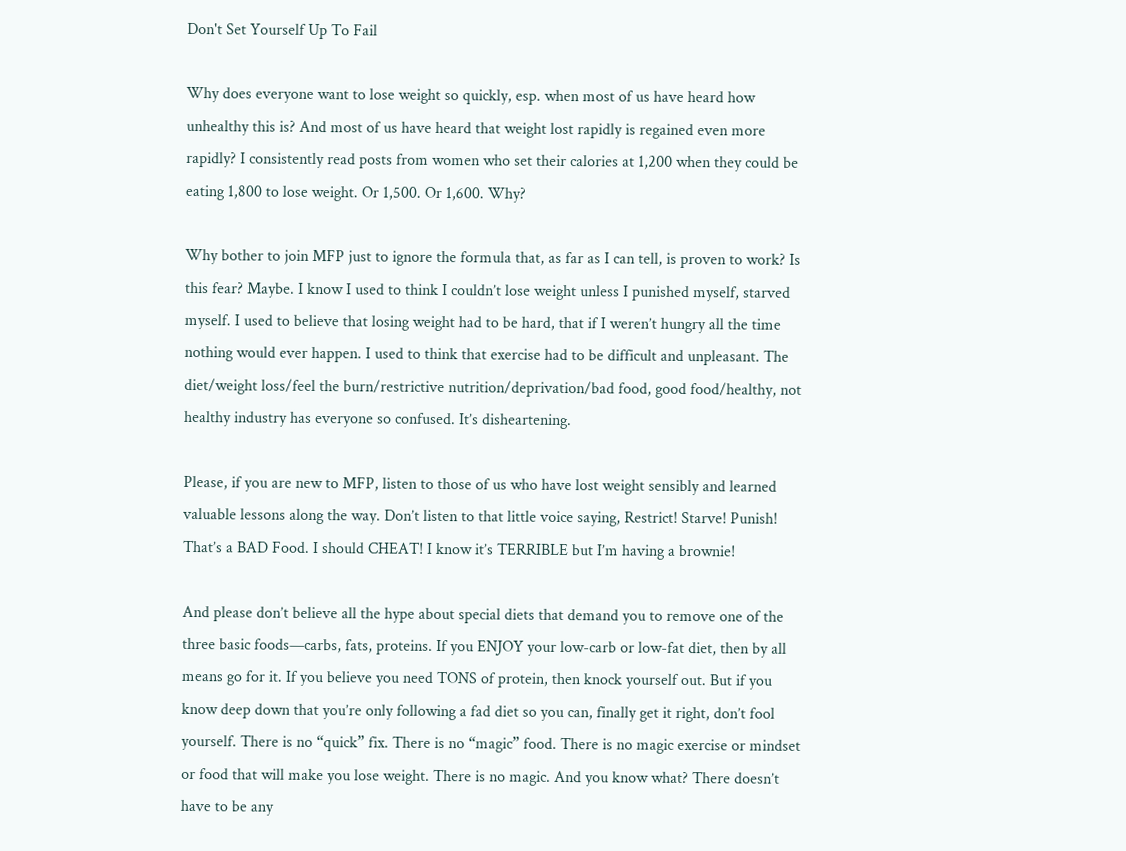Don't Set Yourself Up To Fail

Why does everyone want to lose weight so quickly, esp. when most of us have heard how unhealthy this is? And most of us have heard that weight lost rapidly is regained even more rapidly? I consistently read posts from women who set their calories at 1,200 when they could be eating 1,800 to lose weight. Or 1,500. Or 1,600. Why?

Why bother to join MFP just to ignore the formula that, as far as I can tell, is proven to work? Is this fear? Maybe. I know I used to think I couldn’t lose weight unless I punished myself, starved myself. I used to believe that losing weight had to be hard, that if I weren’t hungry all the time nothing would ever happen. I used to think that exercise had to be difficult and unpleasant. The diet/weight loss/feel the burn/restrictive nutrition/deprivation/bad food, good food/healthy, not healthy industry has everyone so confused. It’s disheartening.

Please, if you are new to MFP, listen to those of us who have lost weight sensibly and learned valuable lessons along the way. Don’t listen to that little voice saying, Restrict! Starve! Punish! That’s a BAD Food. I should CHEAT! I know it’s TERRIBLE but I’m having a brownie!

And please don’t believe all the hype about special diets that demand you to remove one of the three basic foods—carbs, fats, proteins. If you ENJOY your low-carb or low-fat diet, then by all means go for it. If you believe you need TONS of protein, then knock yourself out. But if you know deep down that you’re only following a fad diet so you can, finally get it right, don’t fool yourself. There is no “quick” fix. There is no “magic” food. There is no magic exercise or mindset or food that will make you lose weight. There is no magic. And you know what? There doesn’t have to be any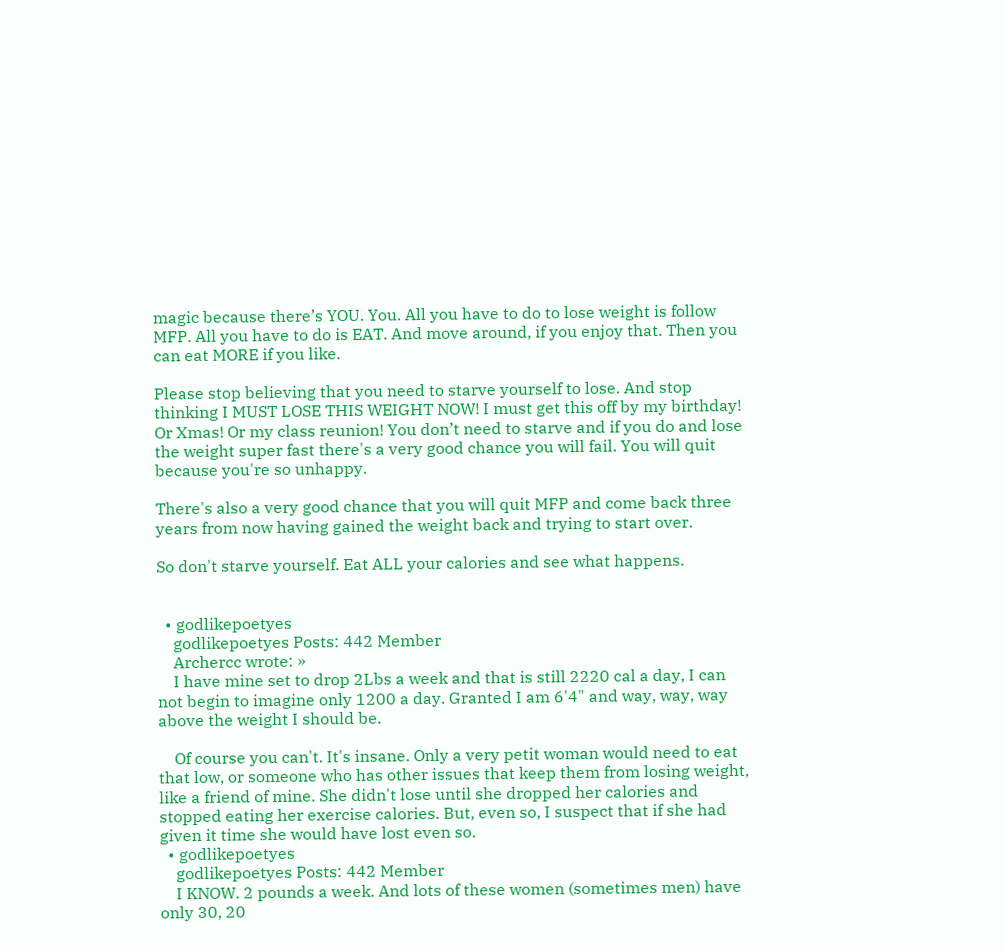magic because there’s YOU. You. All you have to do to lose weight is follow MFP. All you have to do is EAT. And move around, if you enjoy that. Then you can eat MORE if you like.

Please stop believing that you need to starve yourself to lose. And stop thinking I MUST LOSE THIS WEIGHT NOW! I must get this off by my birthday! Or Xmas! Or my class reunion! You don’t need to starve and if you do and lose the weight super fast there's a very good chance you will fail. You will quit because you're so unhappy.

There's also a very good chance that you will quit MFP and come back three years from now having gained the weight back and trying to start over.

So don't starve yourself. Eat ALL your calories and see what happens.


  • godlikepoetyes
    godlikepoetyes Posts: 442 Member
    Archercc wrote: »
    I have mine set to drop 2Lbs a week and that is still 2220 cal a day, I can not begin to imagine only 1200 a day. Granted I am 6'4" and way, way, way above the weight I should be.

    Of course you can't. It's insane. Only a very petit woman would need to eat that low, or someone who has other issues that keep them from losing weight, like a friend of mine. She didn't lose until she dropped her calories and stopped eating her exercise calories. But, even so, I suspect that if she had given it time she would have lost even so.
  • godlikepoetyes
    godlikepoetyes Posts: 442 Member
    I KNOW. 2 pounds a week. And lots of these women (sometimes men) have only 30, 20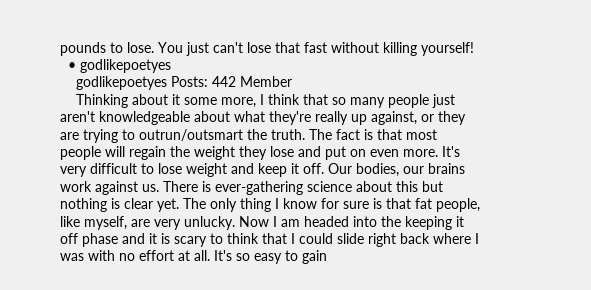pounds to lose. You just can't lose that fast without killing yourself!
  • godlikepoetyes
    godlikepoetyes Posts: 442 Member
    Thinking about it some more, I think that so many people just aren't knowledgeable about what they're really up against, or they are trying to outrun/outsmart the truth. The fact is that most people will regain the weight they lose and put on even more. It's very difficult to lose weight and keep it off. Our bodies, our brains work against us. There is ever-gathering science about this but nothing is clear yet. The only thing I know for sure is that fat people, like myself, are very unlucky. Now I am headed into the keeping it off phase and it is scary to think that I could slide right back where I was with no effort at all. It's so easy to gain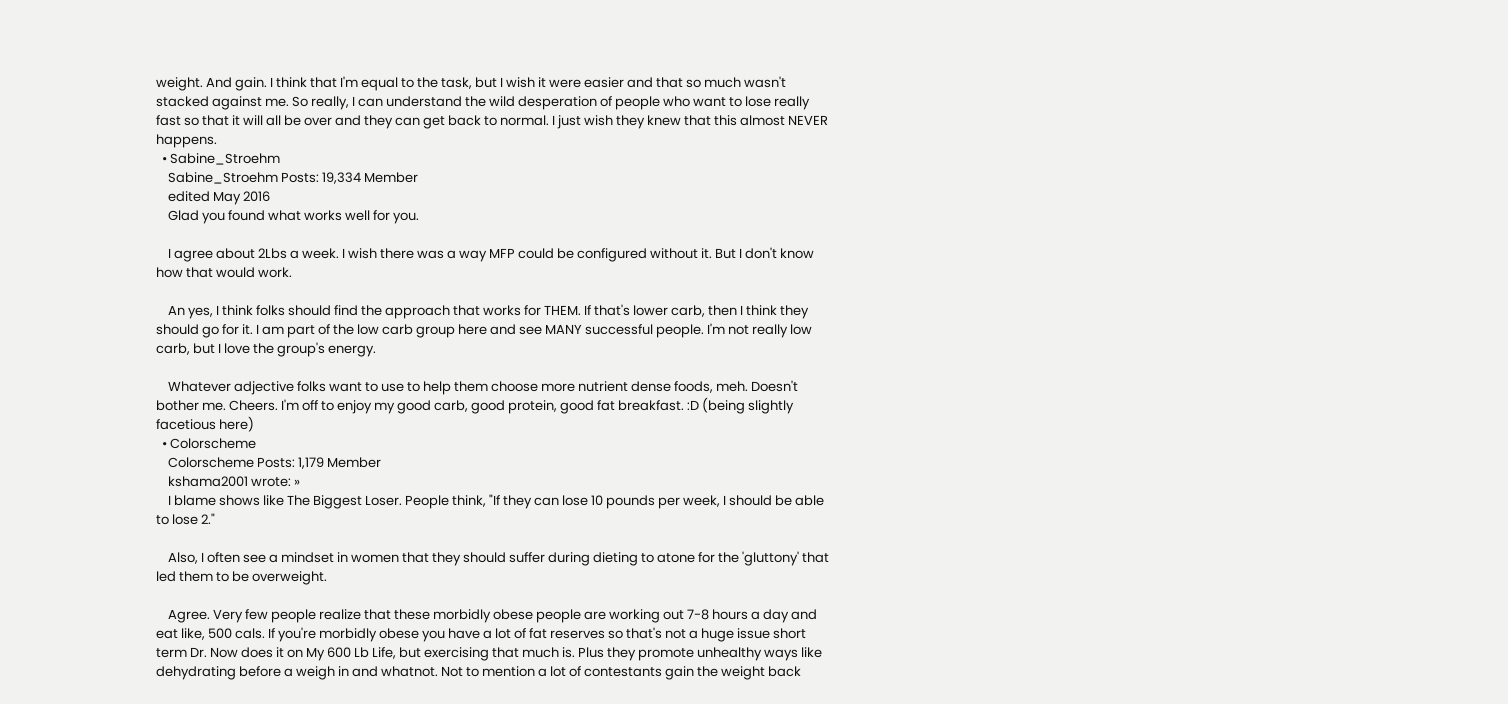weight. And gain. I think that I'm equal to the task, but I wish it were easier and that so much wasn't stacked against me. So really, I can understand the wild desperation of people who want to lose really fast so that it will all be over and they can get back to normal. I just wish they knew that this almost NEVER happens.
  • Sabine_Stroehm
    Sabine_Stroehm Posts: 19,334 Member
    edited May 2016
    Glad you found what works well for you.

    I agree about 2Lbs a week. I wish there was a way MFP could be configured without it. But I don't know how that would work.

    An yes, I think folks should find the approach that works for THEM. If that's lower carb, then I think they should go for it. I am part of the low carb group here and see MANY successful people. I'm not really low carb, but I love the group's energy.

    Whatever adjective folks want to use to help them choose more nutrient dense foods, meh. Doesn't bother me. Cheers. I'm off to enjoy my good carb, good protein, good fat breakfast. :D (being slightly facetious here)
  • Colorscheme
    Colorscheme Posts: 1,179 Member
    kshama2001 wrote: »
    I blame shows like The Biggest Loser. People think, "If they can lose 10 pounds per week, I should be able to lose 2."

    Also, I often see a mindset in women that they should suffer during dieting to atone for the 'gluttony' that led them to be overweight.

    Agree. Very few people realize that these morbidly obese people are working out 7-8 hours a day and eat like, 500 cals. If you're morbidly obese you have a lot of fat reserves so that's not a huge issue short term Dr. Now does it on My 600 Lb Life, but exercising that much is. Plus they promote unhealthy ways like dehydrating before a weigh in and whatnot. Not to mention a lot of contestants gain the weight back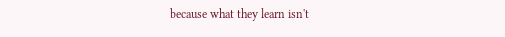because what they learn isn't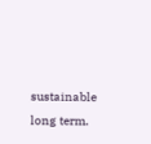sustainable long term.